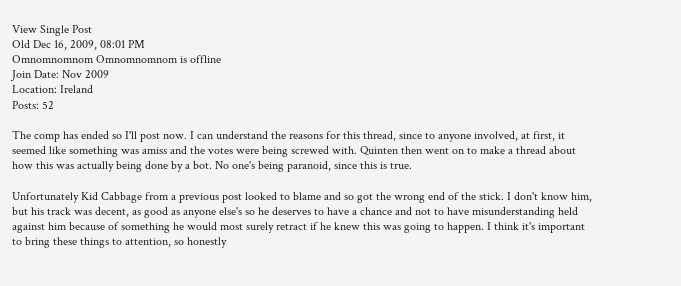View Single Post
Old Dec 16, 2009, 08:01 PM
Omnomnomnom Omnomnomnom is offline
Join Date: Nov 2009
Location: Ireland
Posts: 52

The comp has ended so I'll post now. I can understand the reasons for this thread, since to anyone involved, at first, it seemed like something was amiss and the votes were being screwed with. Quinten then went on to make a thread about how this was actually being done by a bot. No one's being paranoid, since this is true.

Unfortunately Kid Cabbage from a previous post looked to blame and so got the wrong end of the stick. I don't know him, but his track was decent, as good as anyone else's so he deserves to have a chance and not to have misunderstanding held against him because of something he would most surely retract if he knew this was going to happen. I think it's important to bring these things to attention, so honestly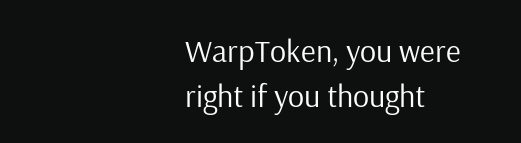WarpToken, you were right if you thought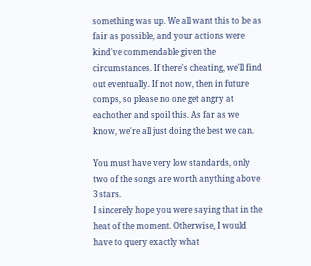something was up. We all want this to be as fair as possible, and your actions were kind've commendable given the circumstances. If there's cheating, we'll find out eventually. If not now, then in future comps, so please no one get angry at eachother and spoil this. As far as we know, we're all just doing the best we can.

You must have very low standards, only two of the songs are worth anything above 3 stars.
I sincerely hope you were saying that in the heat of the moment. Otherwise, I would have to query exactly what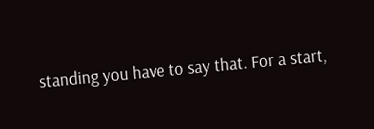standing you have to say that. For a start,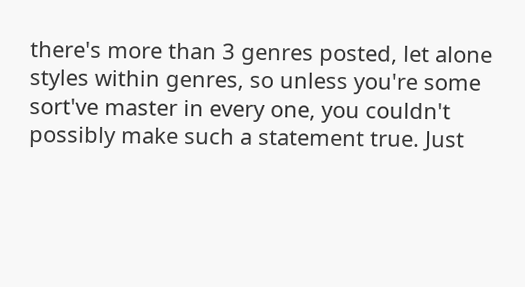there's more than 3 genres posted, let alone styles within genres, so unless you're some sort've master in every one, you couldn't possibly make such a statement true. Just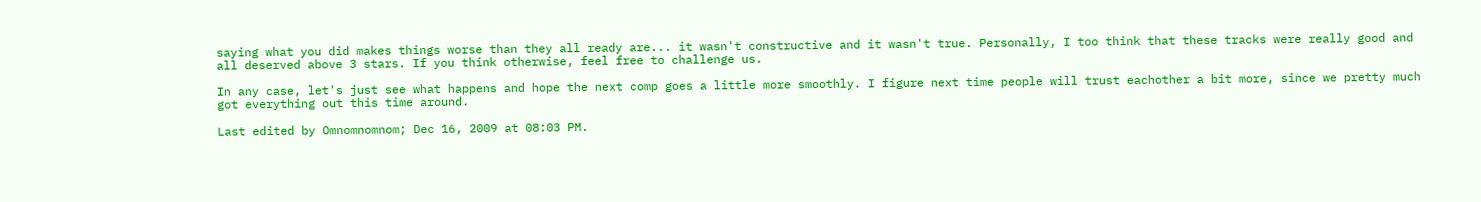saying what you did makes things worse than they all ready are... it wasn't constructive and it wasn't true. Personally, I too think that these tracks were really good and all deserved above 3 stars. If you think otherwise, feel free to challenge us.

In any case, let's just see what happens and hope the next comp goes a little more smoothly. I figure next time people will trust eachother a bit more, since we pretty much got everything out this time around.

Last edited by Omnomnomnom; Dec 16, 2009 at 08:03 PM.